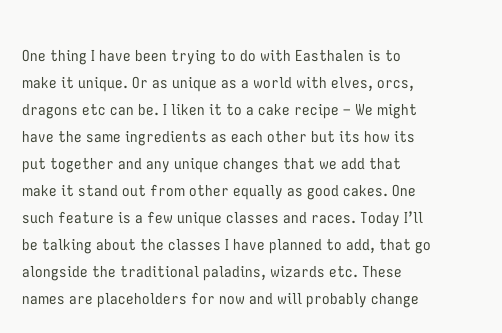One thing I have been trying to do with Easthalen is to make it unique. Or as unique as a world with elves, orcs, dragons etc can be. I liken it to a cake recipe – We might have the same ingredients as each other but its how its put together and any unique changes that we add that make it stand out from other equally as good cakes. One such feature is a few unique classes and races. Today I’ll be talking about the classes I have planned to add, that go alongside the traditional paladins, wizards etc. These names are placeholders for now and will probably change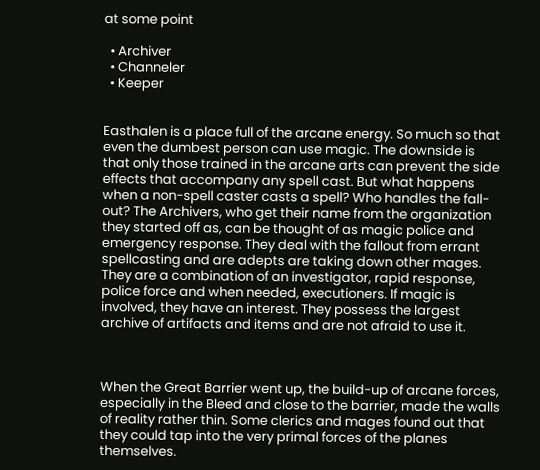at some point

  • Archiver
  • Channeler
  • Keeper


Easthalen is a place full of the arcane energy. So much so that even the dumbest person can use magic. The downside is that only those trained in the arcane arts can prevent the side effects that accompany any spell cast. But what happens when a non-spell caster casts a spell? Who handles the fall-out? The Archivers, who get their name from the organization they started off as, can be thought of as magic police and emergency response. They deal with the fallout from errant spellcasting and are adepts are taking down other mages. They are a combination of an investigator, rapid response, police force and when needed, executioners. If magic is involved, they have an interest. They possess the largest archive of artifacts and items and are not afraid to use it.



When the Great Barrier went up, the build-up of arcane forces, especially in the Bleed and close to the barrier, made the walls of reality rather thin. Some clerics and mages found out that they could tap into the very primal forces of the planes themselves.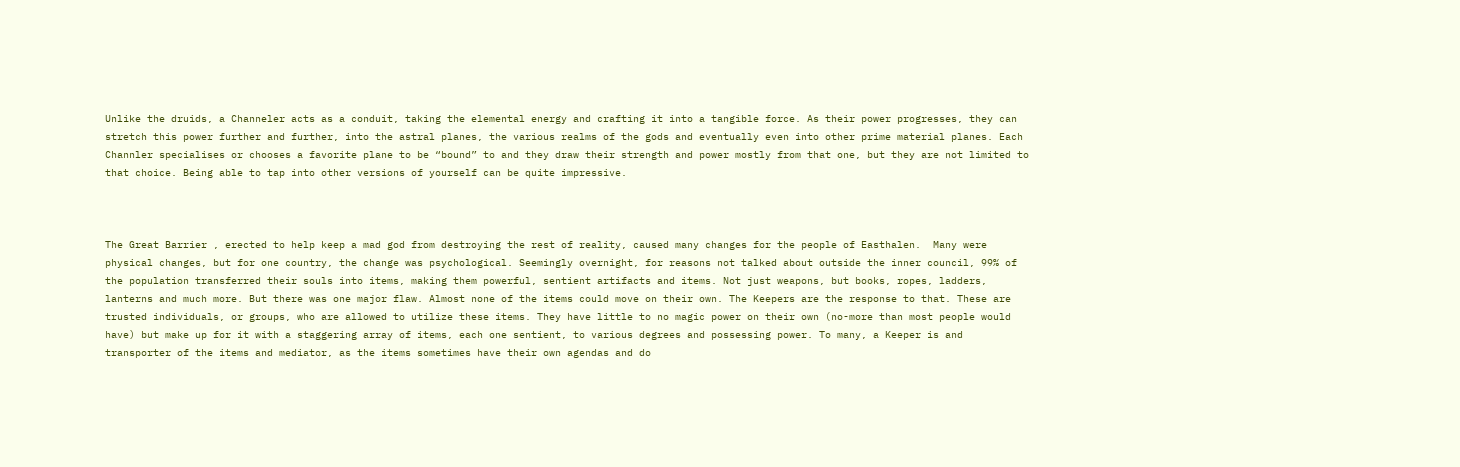Unlike the druids, a Channeler acts as a conduit, taking the elemental energy and crafting it into a tangible force. As their power progresses, they can stretch this power further and further, into the astral planes, the various realms of the gods and eventually even into other prime material planes. Each Channler specialises or chooses a favorite plane to be “bound” to and they draw their strength and power mostly from that one, but they are not limited to that choice. Being able to tap into other versions of yourself can be quite impressive.



The Great Barrier , erected to help keep a mad god from destroying the rest of reality, caused many changes for the people of Easthalen.  Many were physical changes, but for one country, the change was psychological. Seemingly overnight, for reasons not talked about outside the inner council, 99% of the population transferred their souls into items, making them powerful, sentient artifacts and items. Not just weapons, but books, ropes, ladders, lanterns and much more. But there was one major flaw. Almost none of the items could move on their own. The Keepers are the response to that. These are trusted individuals, or groups, who are allowed to utilize these items. They have little to no magic power on their own (no-more than most people would have) but make up for it with a staggering array of items, each one sentient, to various degrees and possessing power. To many, a Keeper is and transporter of the items and mediator, as the items sometimes have their own agendas and do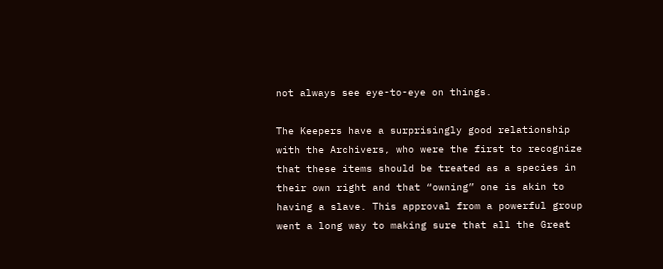not always see eye-to-eye on things.

The Keepers have a surprisingly good relationship with the Archivers, who were the first to recognize that these items should be treated as a species in their own right and that “owning” one is akin to having a slave. This approval from a powerful group went a long way to making sure that all the Great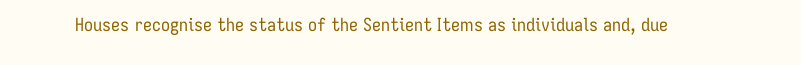Houses recognise the status of the Sentient Items as individuals and, due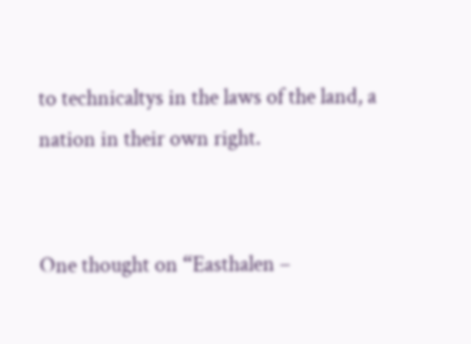to technicaltys in the laws of the land, a nation in their own right.


One thought on “Easthalen –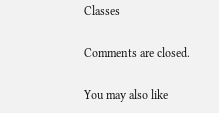Classes

Comments are closed.

You may also like